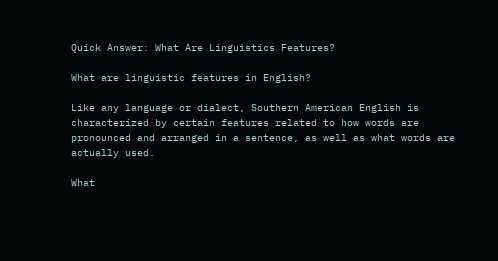Quick Answer: What Are Linguistics Features?

What are linguistic features in English?

Like any language or dialect, Southern American English is characterized by certain features related to how words are pronounced and arranged in a sentence, as well as what words are actually used.

What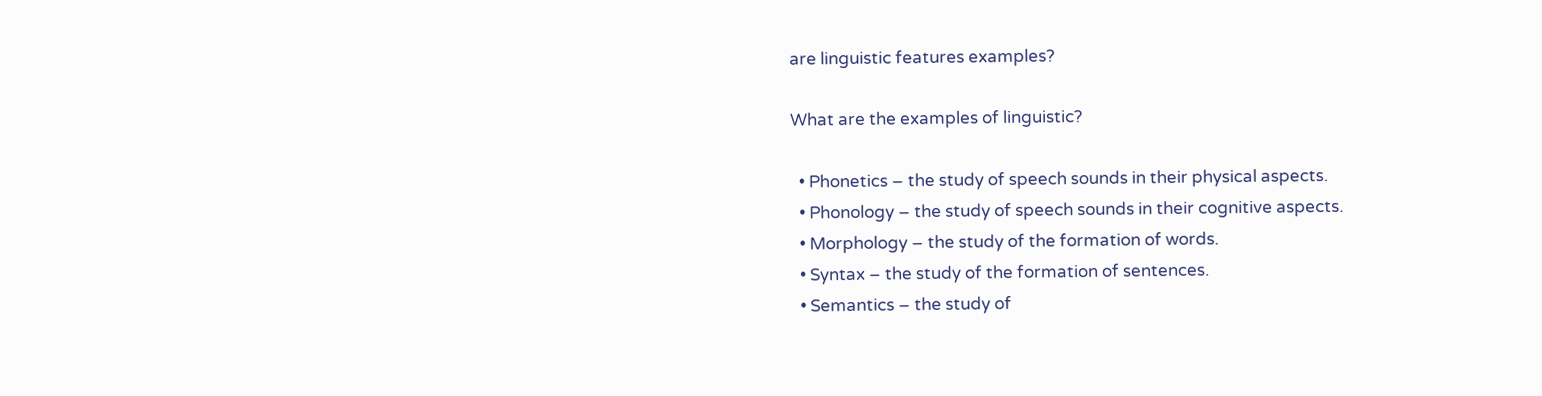are linguistic features examples?

What are the examples of linguistic?

  • Phonetics – the study of speech sounds in their physical aspects.
  • Phonology – the study of speech sounds in their cognitive aspects.
  • Morphology – the study of the formation of words.
  • Syntax – the study of the formation of sentences.
  • Semantics – the study of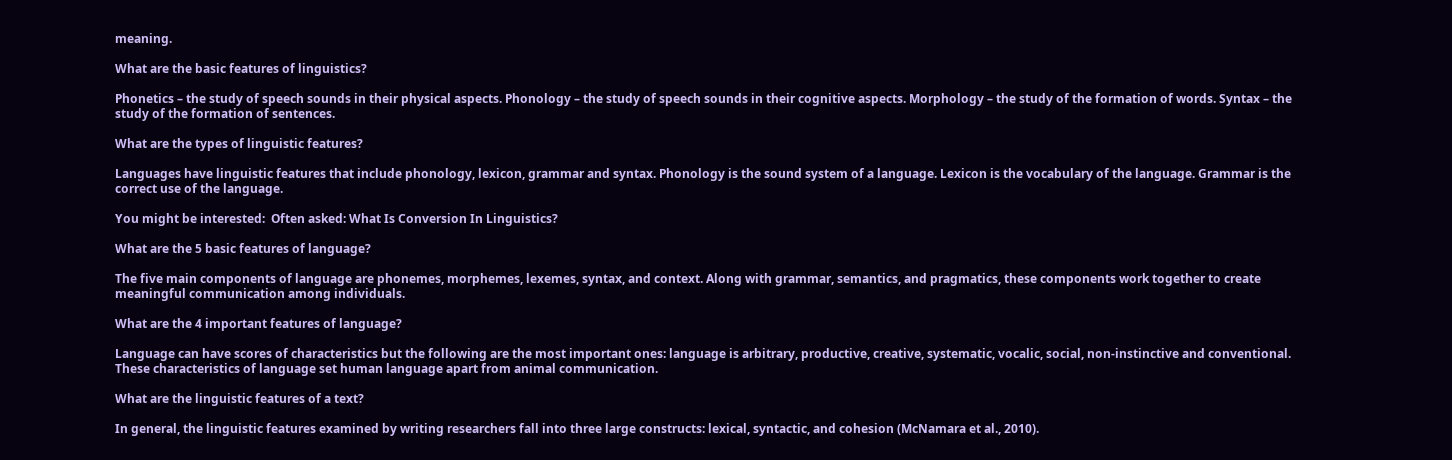meaning.

What are the basic features of linguistics?

Phonetics – the study of speech sounds in their physical aspects. Phonology – the study of speech sounds in their cognitive aspects. Morphology – the study of the formation of words. Syntax – the study of the formation of sentences.

What are the types of linguistic features?

Languages have linguistic features that include phonology, lexicon, grammar and syntax. Phonology is the sound system of a language. Lexicon is the vocabulary of the language. Grammar is the correct use of the language.

You might be interested:  Often asked: What Is Conversion In Linguistics?

What are the 5 basic features of language?

The five main components of language are phonemes, morphemes, lexemes, syntax, and context. Along with grammar, semantics, and pragmatics, these components work together to create meaningful communication among individuals.

What are the 4 important features of language?

Language can have scores of characteristics but the following are the most important ones: language is arbitrary, productive, creative, systematic, vocalic, social, non-instinctive and conventional. These characteristics of language set human language apart from animal communication.

What are the linguistic features of a text?

In general, the linguistic features examined by writing researchers fall into three large constructs: lexical, syntactic, and cohesion (McNamara et al., 2010).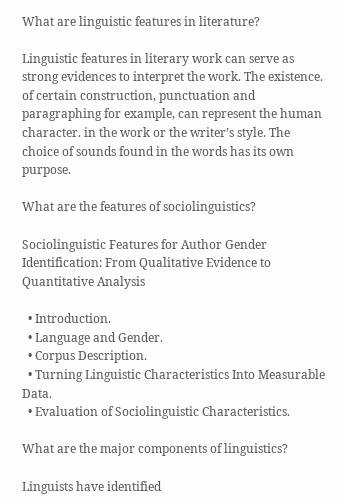What are linguistic features in literature?

Linguistic features in literary work can serve as strong evidences to interpret the work. The existence. of certain construction, punctuation and paragraphing for example, can represent the human character. in the work or the writer’s style. The choice of sounds found in the words has its own purpose.

What are the features of sociolinguistics?

Sociolinguistic Features for Author Gender Identification: From Qualitative Evidence to Quantitative Analysis

  • Introduction.
  • Language and Gender.
  • Corpus Description.
  • Turning Linguistic Characteristics Into Measurable Data.
  • Evaluation of Sociolinguistic Characteristics.

What are the major components of linguistics?

Linguists have identified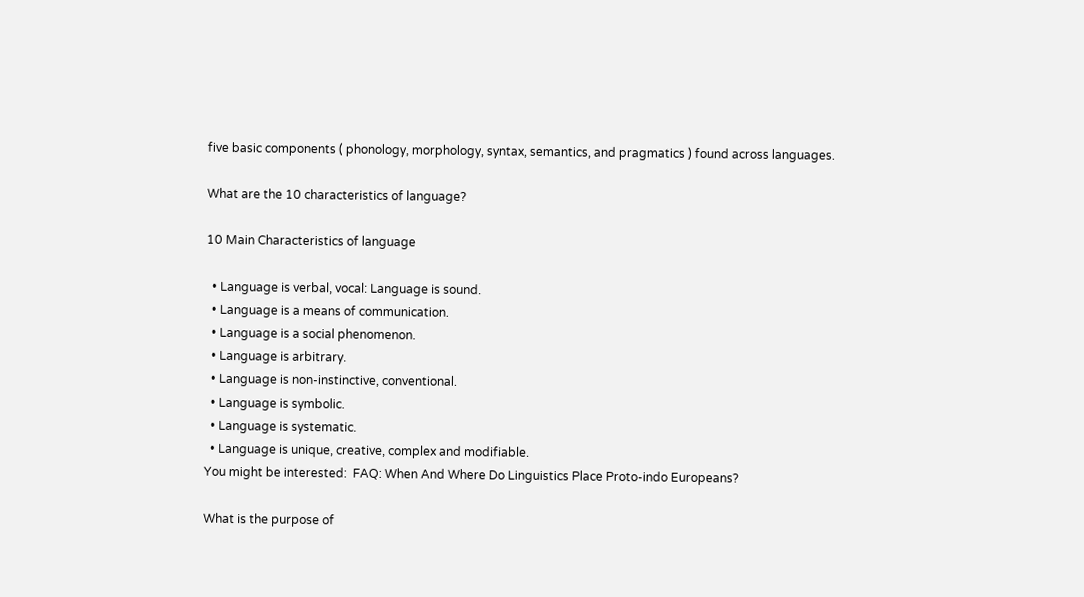five basic components ( phonology, morphology, syntax, semantics, and pragmatics ) found across languages.

What are the 10 characteristics of language?

10 Main Characteristics of language

  • Language is verbal, vocal: Language is sound.
  • Language is a means of communication.
  • Language is a social phenomenon.
  • Language is arbitrary.
  • Language is non-instinctive, conventional.
  • Language is symbolic.
  • Language is systematic.
  • Language is unique, creative, complex and modifiable.
You might be interested:  FAQ: When And Where Do Linguistics Place Proto-indo Europeans?

What is the purpose of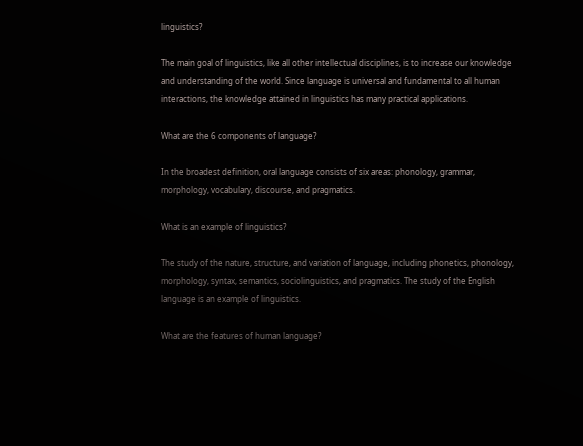linguistics?

The main goal of linguistics, like all other intellectual disciplines, is to increase our knowledge and understanding of the world. Since language is universal and fundamental to all human interactions, the knowledge attained in linguistics has many practical applications.

What are the 6 components of language?

In the broadest definition, oral language consists of six areas: phonology, grammar, morphology, vocabulary, discourse, and pragmatics.

What is an example of linguistics?

The study of the nature, structure, and variation of language, including phonetics, phonology, morphology, syntax, semantics, sociolinguistics, and pragmatics. The study of the English language is an example of linguistics.

What are the features of human language?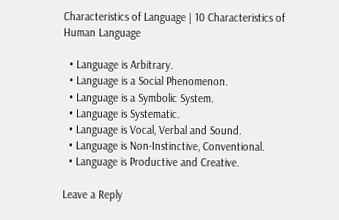Characteristics of Language | 10 Characteristics of Human Language

  • Language is Arbitrary.
  • Language is a Social Phenomenon.
  • Language is a Symbolic System.
  • Language is Systematic.
  • Language is Vocal, Verbal and Sound.
  • Language is Non-Instinctive, Conventional.
  • Language is Productive and Creative.

Leave a Reply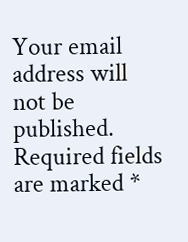Your email address will not be published. Required fields are marked *